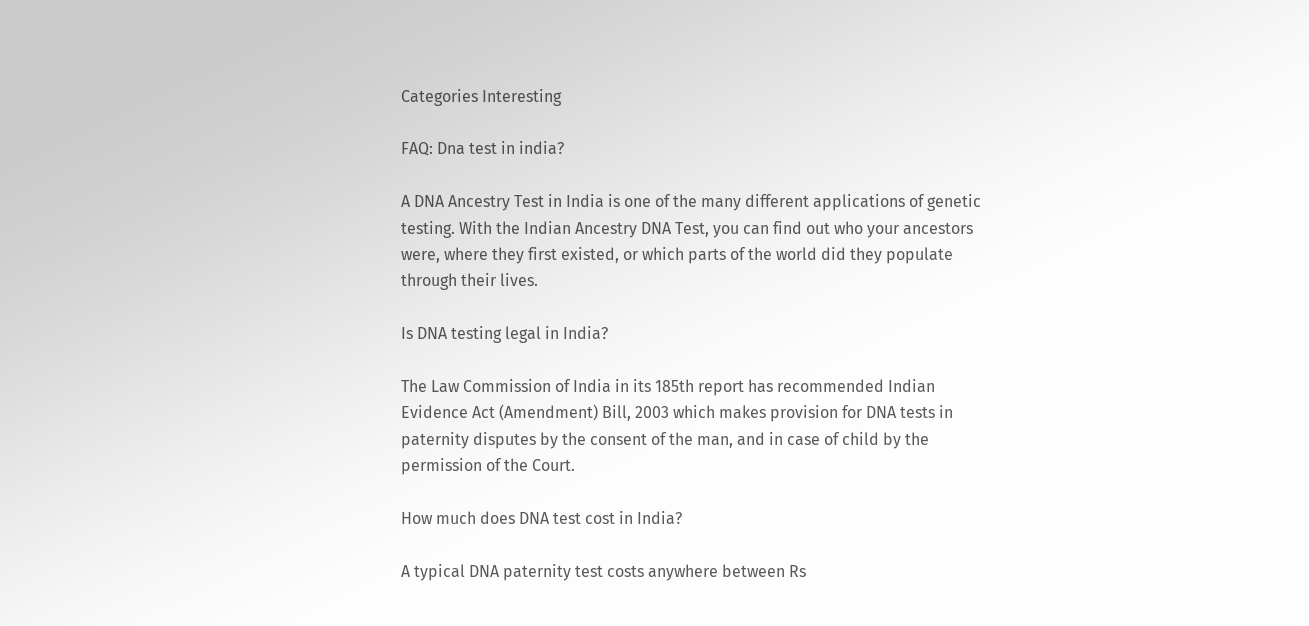Categories Interesting

FAQ: Dna test in india?

A DNA Ancestry Test in India is one of the many different applications of genetic testing. With the Indian Ancestry DNA Test, you can find out who your ancestors were, where they first existed, or which parts of the world did they populate through their lives.

Is DNA testing legal in India?

The Law Commission of India in its 185th report has recommended Indian Evidence Act (Amendment) Bill, 2003 which makes provision for DNA tests in paternity disputes by the consent of the man, and in case of child by the permission of the Court.

How much does DNA test cost in India?

A typical DNA paternity test costs anywhere between Rs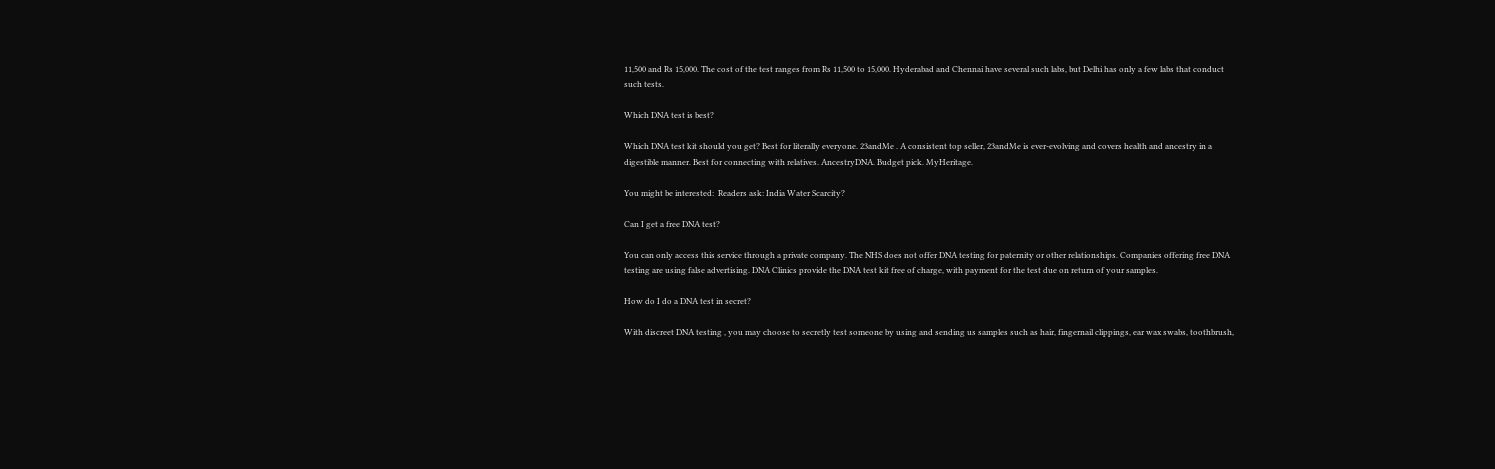11,500 and Rs 15,000. The cost of the test ranges from Rs 11,500 to 15,000. Hyderabad and Chennai have several such labs, but Delhi has only a few labs that conduct such tests.

Which DNA test is best?

Which DNA test kit should you get? Best for literally everyone. 23andMe . A consistent top seller, 23andMe is ever-evolving and covers health and ancestry in a digestible manner. Best for connecting with relatives. AncestryDNA. Budget pick. MyHeritage.

You might be interested:  Readers ask: India Water Scarcity?

Can I get a free DNA test?

You can only access this service through a private company. The NHS does not offer DNA testing for paternity or other relationships. Companies offering free DNA testing are using false advertising. DNA Clinics provide the DNA test kit free of charge, with payment for the test due on return of your samples.

How do I do a DNA test in secret?

With discreet DNA testing , you may choose to secretly test someone by using and sending us samples such as hair, fingernail clippings, ear wax swabs, toothbrush,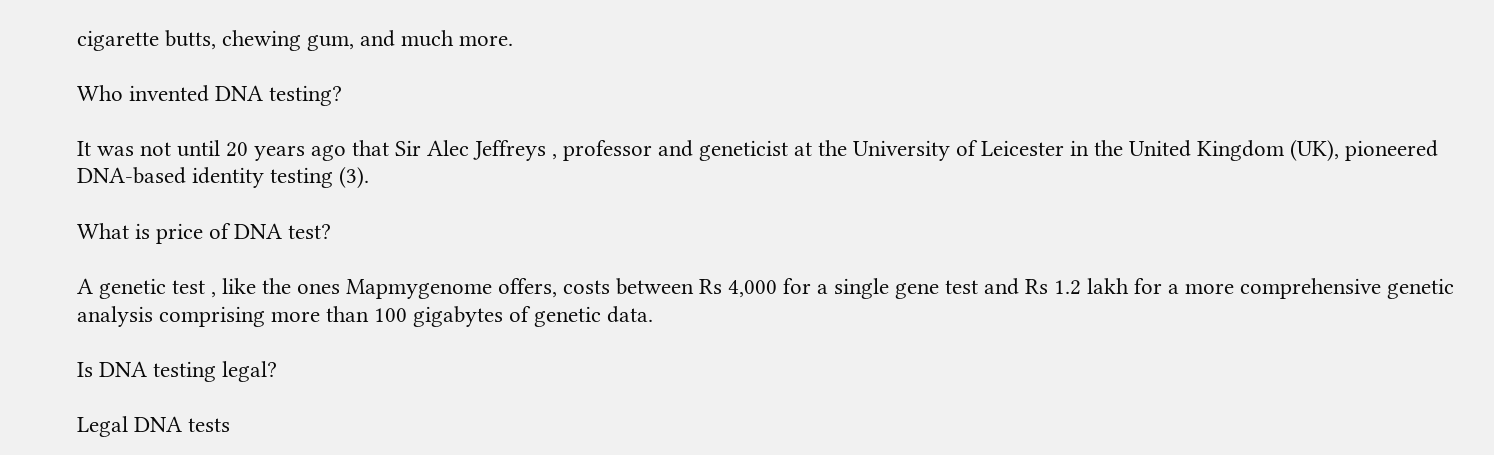cigarette butts, chewing gum, and much more.

Who invented DNA testing?

It was not until 20 years ago that Sir Alec Jeffreys , professor and geneticist at the University of Leicester in the United Kingdom (UK), pioneered DNA-based identity testing (3).

What is price of DNA test?

A genetic test , like the ones Mapmygenome offers, costs between Rs 4,000 for a single gene test and Rs 1.2 lakh for a more comprehensive genetic analysis comprising more than 100 gigabytes of genetic data.

Is DNA testing legal?

Legal DNA tests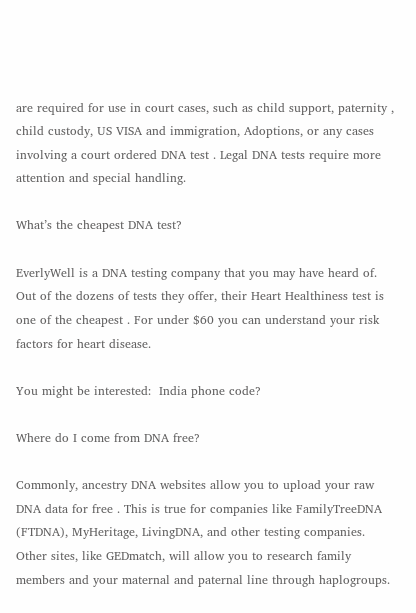are required for use in court cases, such as child support, paternity , child custody, US VISA and immigration, Adoptions, or any cases involving a court ordered DNA test . Legal DNA tests require more attention and special handling.

What’s the cheapest DNA test?

EverlyWell is a DNA testing company that you may have heard of. Out of the dozens of tests they offer, their Heart Healthiness test is one of the cheapest . For under $60 you can understand your risk factors for heart disease.

You might be interested:  India phone code?

Where do I come from DNA free?

Commonly, ancestry DNA websites allow you to upload your raw DNA data for free . This is true for companies like FamilyTreeDNA (FTDNA), MyHeritage, LivingDNA, and other testing companies. Other sites, like GEDmatch, will allow you to research family members and your maternal and paternal line through haplogroups.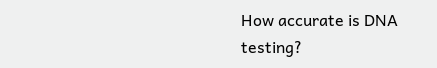How accurate is DNA testing?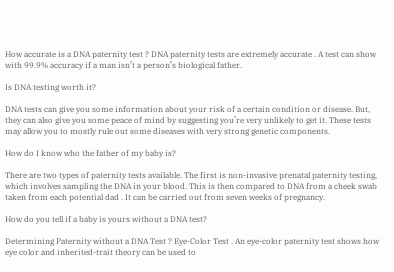How accurate is a DNA paternity test ? DNA paternity tests are extremely accurate . A test can show with 99.9% accuracy if a man isn’t a person’s biological father.

Is DNA testing worth it?

DNA tests can give you some information about your risk of a certain condition or disease. But, they can also give you some peace of mind by suggesting you’re very unlikely to get it. These tests may allow you to mostly rule out some diseases with very strong genetic components.

How do I know who the father of my baby is?

There are two types of paternity tests available. The first is non-invasive prenatal paternity testing, which involves sampling the DNA in your blood. This is then compared to DNA from a cheek swab taken from each potential dad . It can be carried out from seven weeks of pregnancy.

How do you tell if a baby is yours without a DNA test?

Determining Paternity without a DNA Test ? Eye-Color Test . An eye-color paternity test shows how eye color and inherited-trait theory can be used to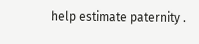help estimate paternity .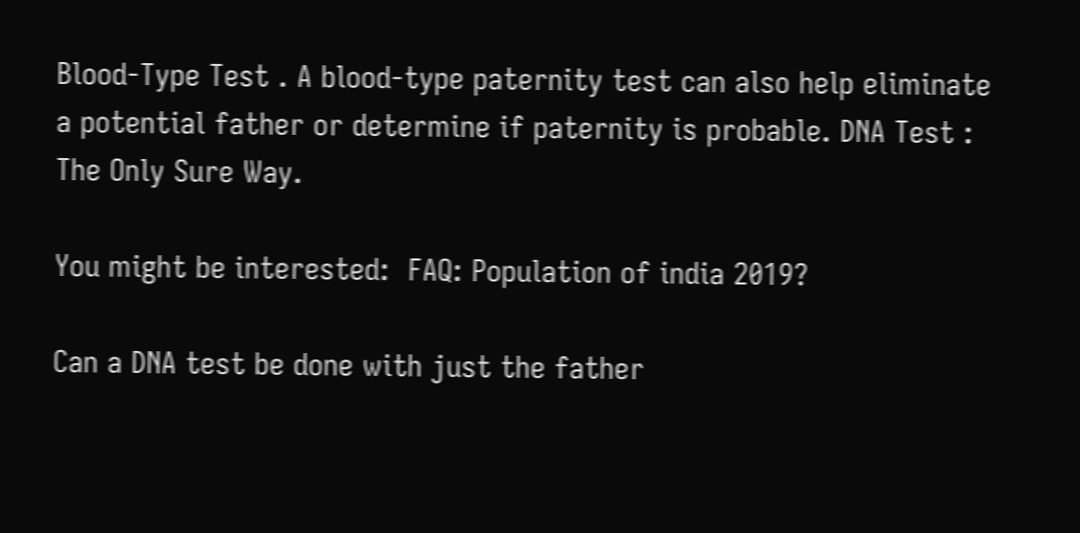Blood-Type Test . A blood-type paternity test can also help eliminate a potential father or determine if paternity is probable. DNA Test : The Only Sure Way.

You might be interested:  FAQ: Population of india 2019?

Can a DNA test be done with just the father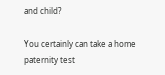and child?

You certainly can take a home paternity test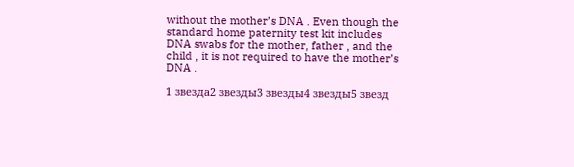without the mother’s DNA . Even though the standard home paternity test kit includes DNA swabs for the mother, father , and the child , it is not required to have the mother’s DNA .

1 звезда2 звезды3 звезды4 звезды5 звезд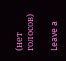(нет голосов)

Leave a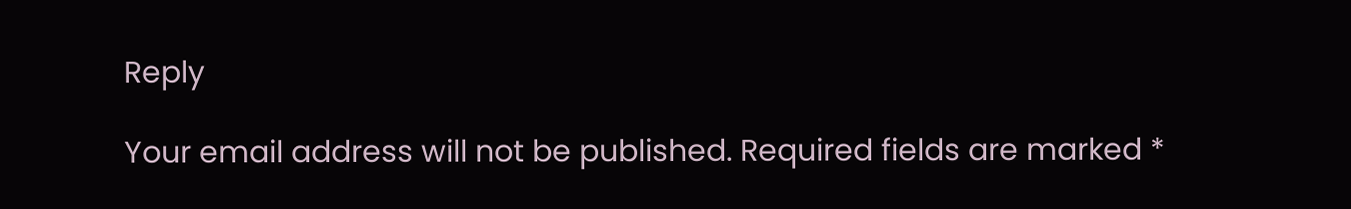Reply

Your email address will not be published. Required fields are marked *